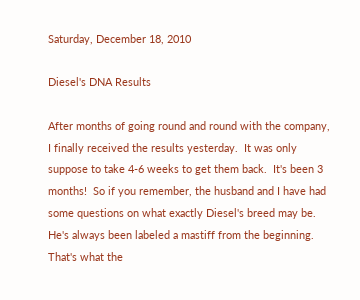Saturday, December 18, 2010

Diesel's DNA Results

After months of going round and round with the company, I finally received the results yesterday.  It was only suppose to take 4-6 weeks to get them back.  It's been 3 months!  So if you remember, the husband and I have had some questions on what exactly Diesel's breed may be.  He's always been labeled a mastiff from the beginning.  That's what the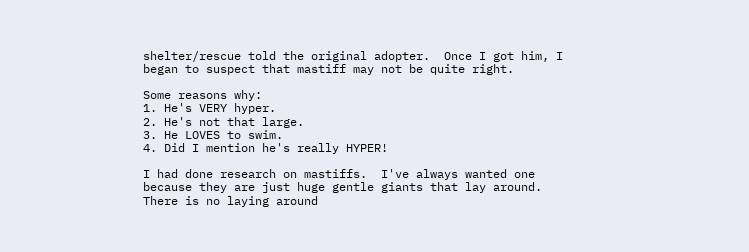shelter/rescue told the original adopter.  Once I got him, I began to suspect that mastiff may not be quite right.

Some reasons why:
1. He's VERY hyper.
2. He's not that large.
3. He LOVES to swim.
4. Did I mention he's really HYPER!

I had done research on mastiffs.  I've always wanted one because they are just huge gentle giants that lay around.  There is no laying around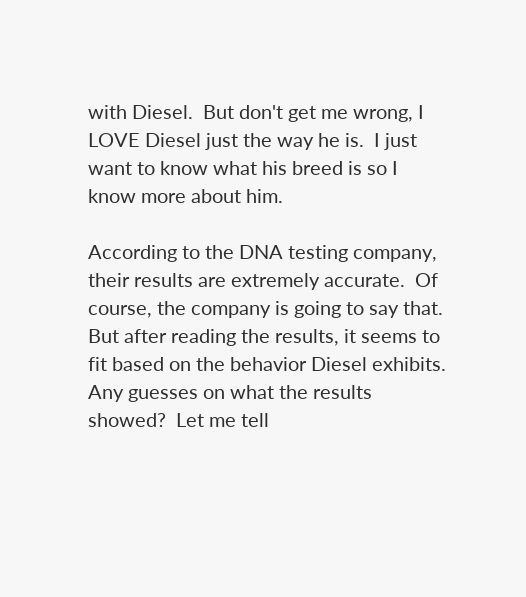with Diesel.  But don't get me wrong, I LOVE Diesel just the way he is.  I just want to know what his breed is so I know more about him.

According to the DNA testing company, their results are extremely accurate.  Of course, the company is going to say that.  But after reading the results, it seems to fit based on the behavior Diesel exhibits.  Any guesses on what the results showed?  Let me tell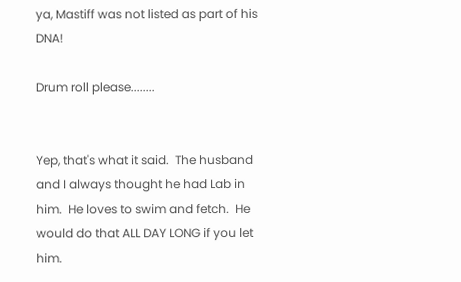ya, Mastiff was not listed as part of his DNA!

Drum roll please........


Yep, that's what it said.  The husband and I always thought he had Lab in him.  He loves to swim and fetch.  He would do that ALL DAY LONG if you let him.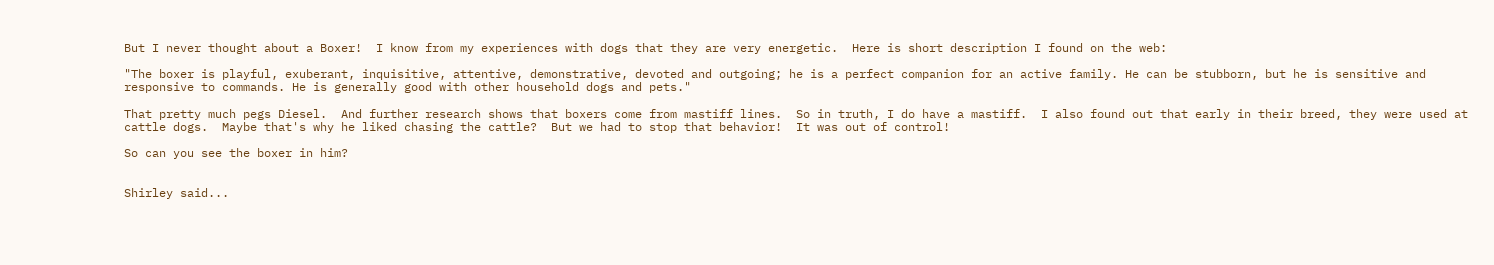But I never thought about a Boxer!  I know from my experiences with dogs that they are very energetic.  Here is short description I found on the web:

"The boxer is playful, exuberant, inquisitive, attentive, demonstrative, devoted and outgoing; he is a perfect companion for an active family. He can be stubborn, but he is sensitive and responsive to commands. He is generally good with other household dogs and pets."

That pretty much pegs Diesel.  And further research shows that boxers come from mastiff lines.  So in truth, I do have a mastiff.  I also found out that early in their breed, they were used at cattle dogs.  Maybe that's why he liked chasing the cattle?  But we had to stop that behavior!  It was out of control!

So can you see the boxer in him?


Shirley said...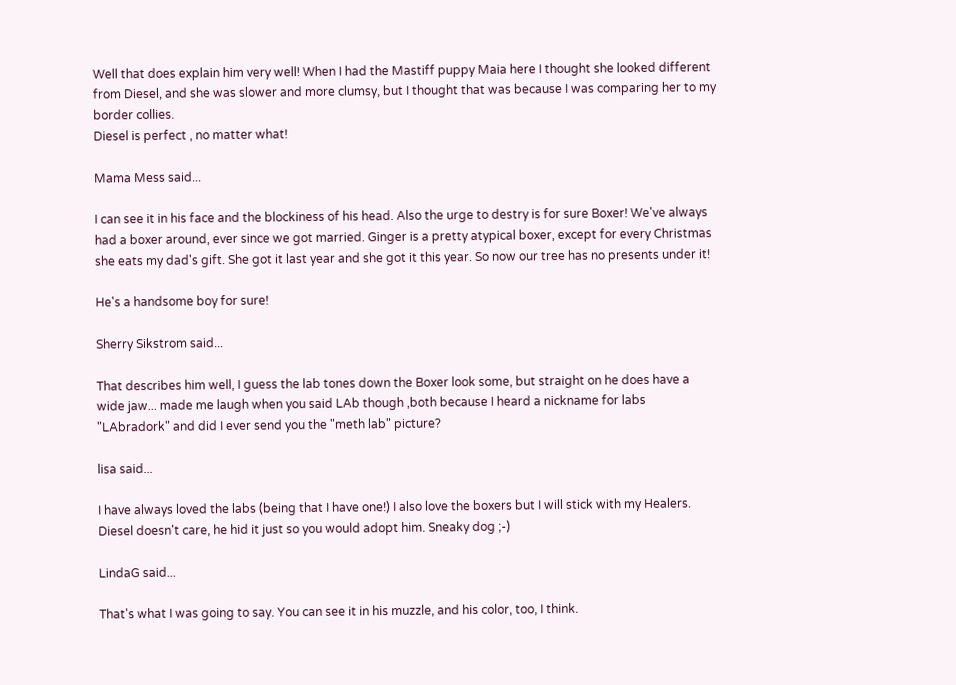Well that does explain him very well! When I had the Mastiff puppy Maia here I thought she looked different from Diesel, and she was slower and more clumsy, but I thought that was because I was comparing her to my border collies.
Diesel is perfect , no matter what!

Mama Mess said...

I can see it in his face and the blockiness of his head. Also the urge to destry is for sure Boxer! We've always had a boxer around, ever since we got married. Ginger is a pretty atypical boxer, except for every Christmas she eats my dad's gift. She got it last year and she got it this year. So now our tree has no presents under it!

He's a handsome boy for sure!

Sherry Sikstrom said...

That describes him well, I guess the lab tones down the Boxer look some, but straight on he does have a wide jaw... made me laugh when you said LAb though ,both because I heard a nickname for labs "LAbradork" and did I ever send you the "meth lab" picture?

lisa said...

I have always loved the labs (being that I have one!) I also love the boxers but I will stick with my Healers. Diesel doesn't care, he hid it just so you would adopt him. Sneaky dog ;-)

LindaG said...

That's what I was going to say. You can see it in his muzzle, and his color, too, I think.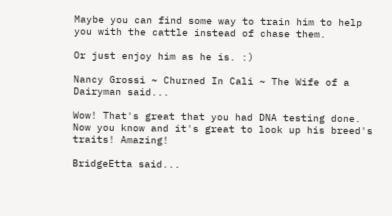Maybe you can find some way to train him to help you with the cattle instead of chase them.

Or just enjoy him as he is. :)

Nancy Grossi ~ Churned In Cali ~ The Wife of a Dairyman said...

Wow! That's great that you had DNA testing done. Now you know and it's great to look up his breed's traits! Amazing!

BridgeEtta said...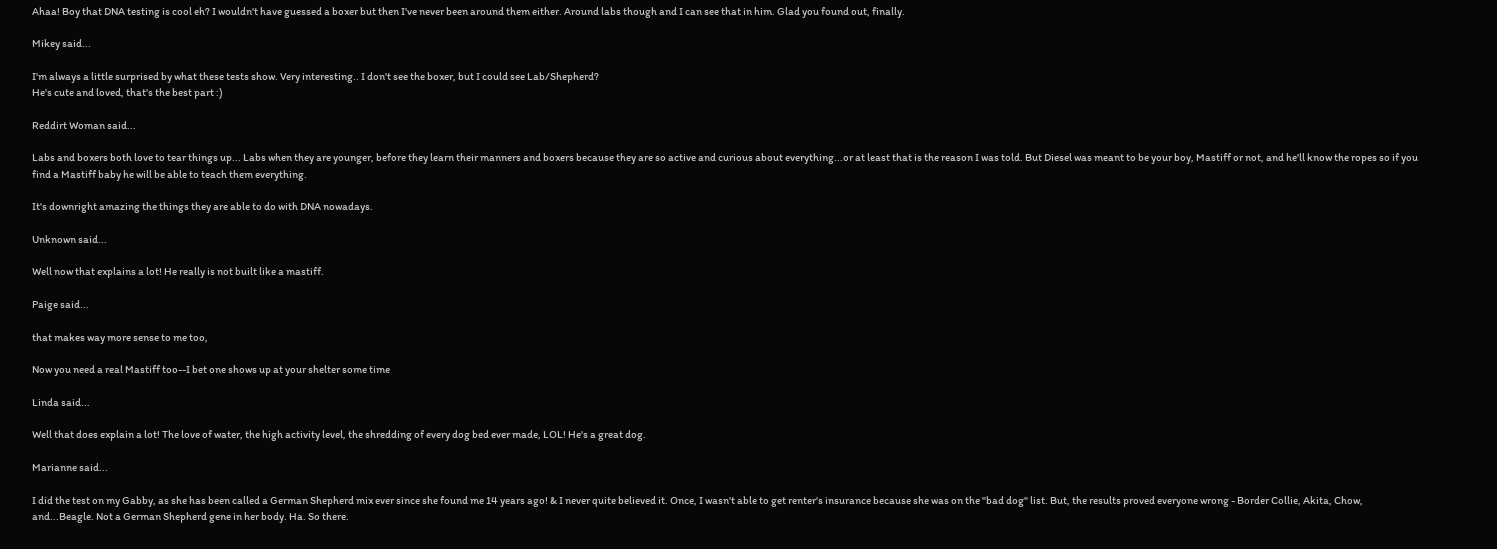Ahaa! Boy that DNA testing is cool eh? I wouldn't have guessed a boxer but then I've never been around them either. Around labs though and I can see that in him. Glad you found out, finally.

Mikey said...

I'm always a little surprised by what these tests show. Very interesting.. I don't see the boxer, but I could see Lab/Shepherd?
He's cute and loved, that's the best part :)

Reddirt Woman said...

Labs and boxers both love to tear things up... Labs when they are younger, before they learn their manners and boxers because they are so active and curious about everything...or at least that is the reason I was told. But Diesel was meant to be your boy, Mastiff or not, and he'll know the ropes so if you find a Mastiff baby he will be able to teach them everything.

It's downright amazing the things they are able to do with DNA nowadays.

Unknown said...

Well now that explains a lot! He really is not built like a mastiff.

Paige said...

that makes way more sense to me too,

Now you need a real Mastiff too--I bet one shows up at your shelter some time

Linda said...

Well that does explain a lot! The love of water, the high activity level, the shredding of every dog bed ever made, LOL! He's a great dog.

Marianne said...

I did the test on my Gabby, as she has been called a German Shepherd mix ever since she found me 14 years ago! & I never quite believed it. Once, I wasn't able to get renter's insurance because she was on the "bad dog" list. But, the results proved everyone wrong - Border Collie, Akita, Chow, and...Beagle. Not a German Shepherd gene in her body. Ha. So there.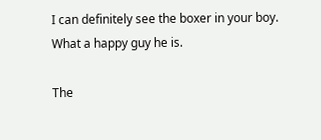I can definitely see the boxer in your boy. What a happy guy he is.

The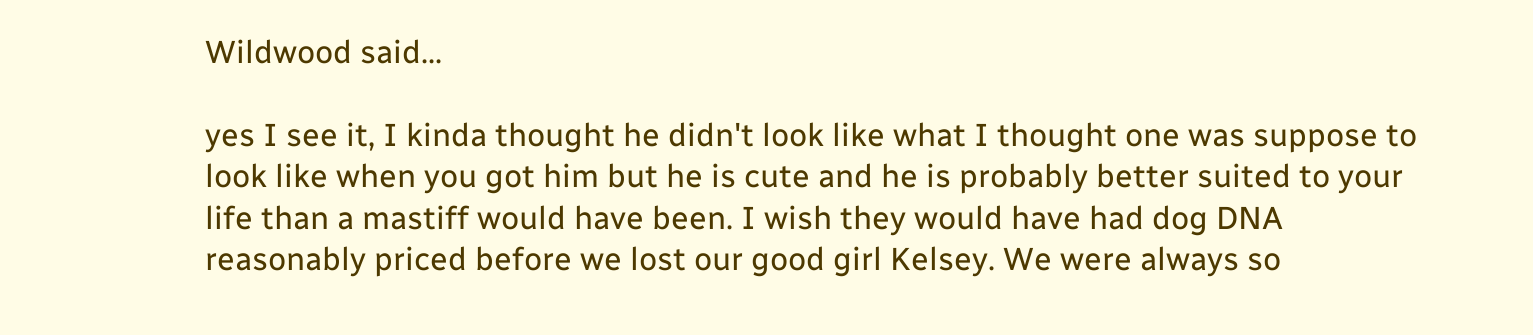Wildwood said...

yes I see it, I kinda thought he didn't look like what I thought one was suppose to look like when you got him but he is cute and he is probably better suited to your life than a mastiff would have been. I wish they would have had dog DNA reasonably priced before we lost our good girl Kelsey. We were always so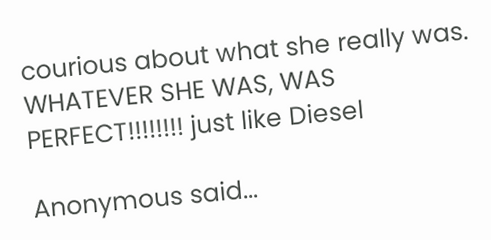courious about what she really was. WHATEVER SHE WAS, WAS PERFECT!!!!!!!! just like Diesel

Anonymous said...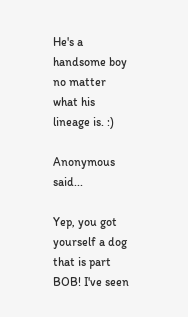He's a handsome boy no matter what his lineage is. :)

Anonymous said...

Yep, you got yourself a dog that is part BOB! I've seen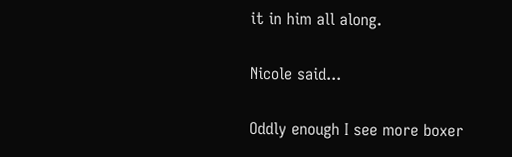it in him all along.

Nicole said...

Oddly enough I see more boxer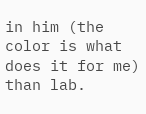in him (the color is what does it for me) than lab.